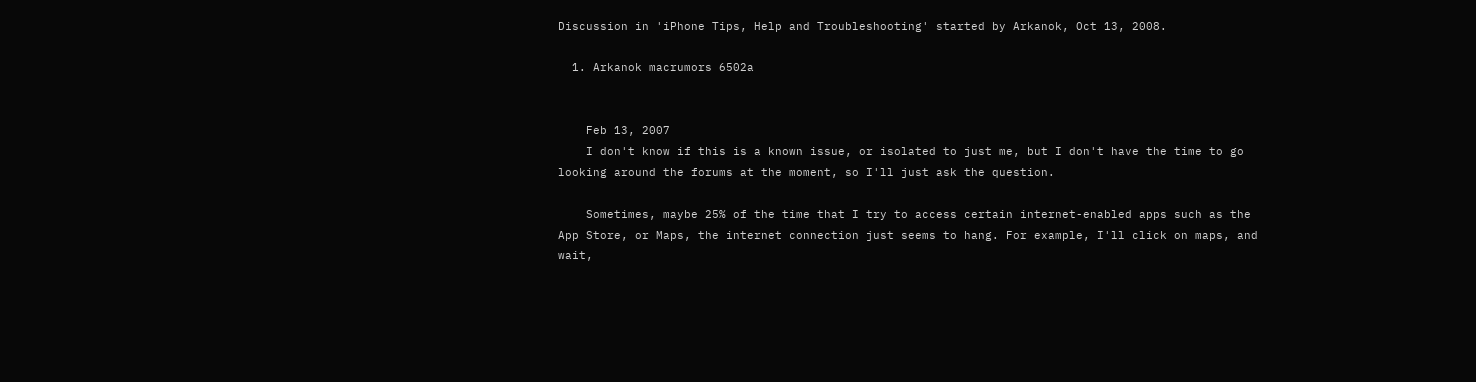Discussion in 'iPhone Tips, Help and Troubleshooting' started by Arkanok, Oct 13, 2008.

  1. Arkanok macrumors 6502a


    Feb 13, 2007
    I don't know if this is a known issue, or isolated to just me, but I don't have the time to go looking around the forums at the moment, so I'll just ask the question.

    Sometimes, maybe 25% of the time that I try to access certain internet-enabled apps such as the App Store, or Maps, the internet connection just seems to hang. For example, I'll click on maps, and wait,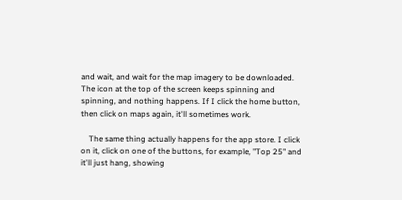and wait, and wait for the map imagery to be downloaded. The icon at the top of the screen keeps spinning and spinning, and nothing happens. If I click the home button, then click on maps again, it'll sometimes work.

    The same thing actually happens for the app store. I click on it, click on one of the buttons, for example, "Top 25" and it'll just hang, showing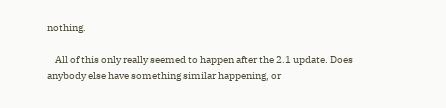nothing.

    All of this only really seemed to happen after the 2.1 update. Does anybody else have something similar happening, or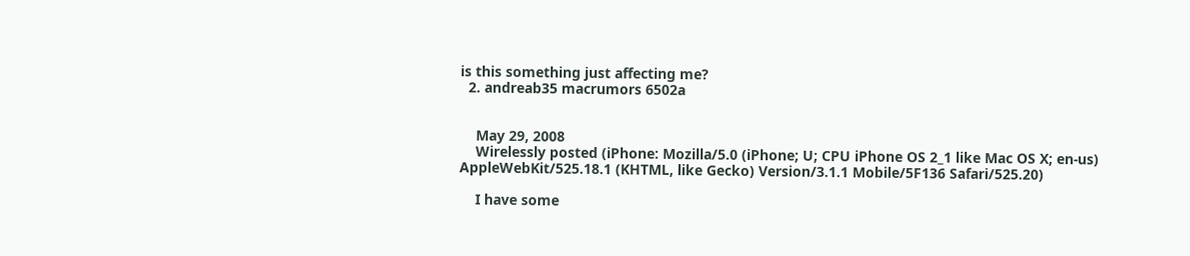is this something just affecting me?
  2. andreab35 macrumors 6502a


    May 29, 2008
    Wirelessly posted (iPhone: Mozilla/5.0 (iPhone; U; CPU iPhone OS 2_1 like Mac OS X; en-us) AppleWebKit/525.18.1 (KHTML, like Gecko) Version/3.1.1 Mobile/5F136 Safari/525.20)

    I have some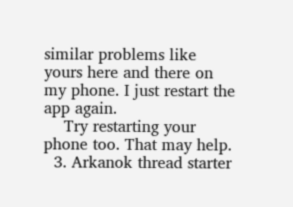similar problems like yours here and there on my phone. I just restart the app again.
    Try restarting your phone too. That may help.
  3. Arkanok thread starter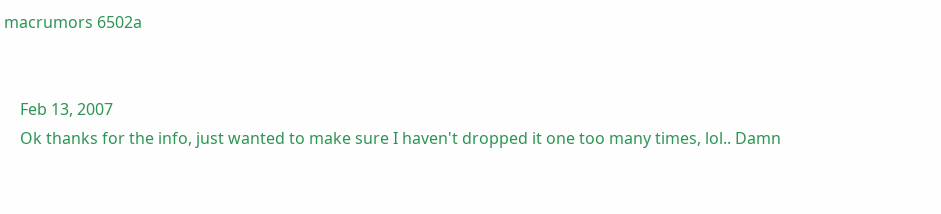macrumors 6502a


    Feb 13, 2007
    Ok thanks for the info, just wanted to make sure I haven't dropped it one too many times, lol.. Damn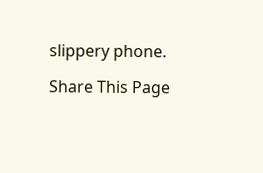slippery phone.

Share This Page